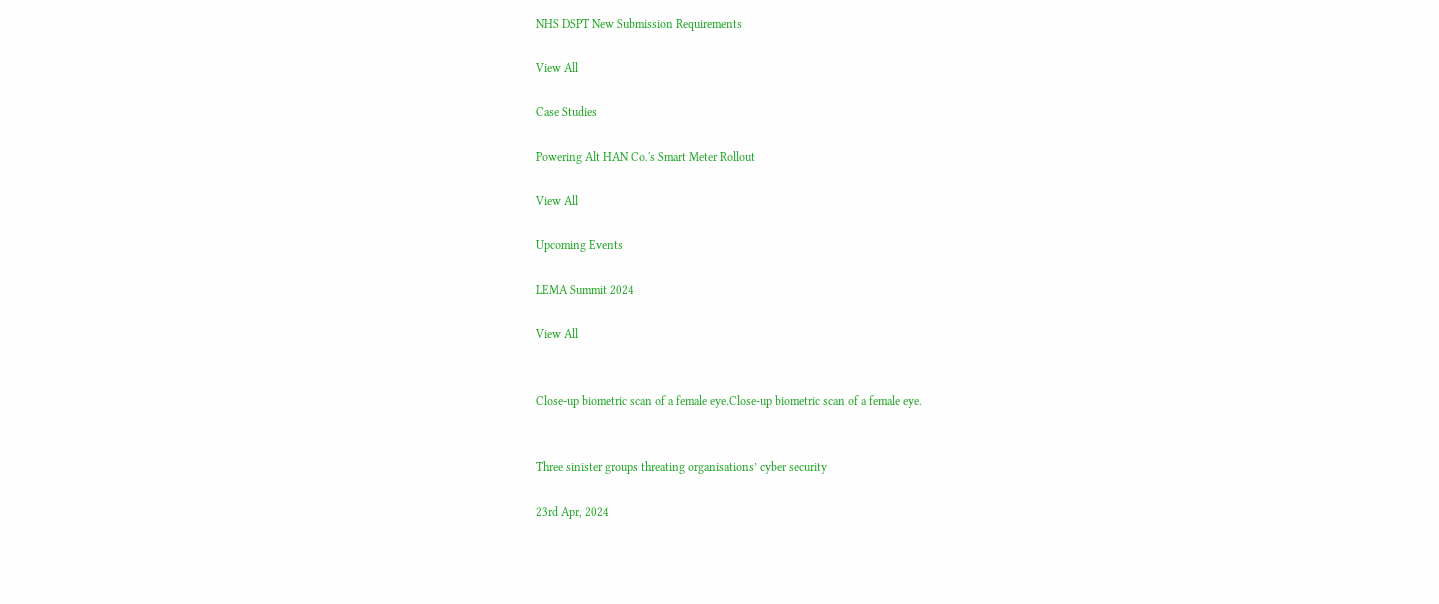NHS DSPT New Submission Requirements

View All

Case Studies

Powering Alt HAN Co.'s Smart Meter Rollout

View All

Upcoming Events

LEMA Summit 2024

View All


Close-up biometric scan of a female eye.Close-up biometric scan of a female eye.


Three sinister groups threating organisations’ cyber security

23rd Apr, 2024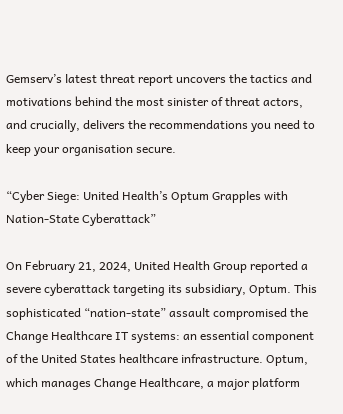Gemserv’s latest threat report uncovers the tactics and motivations behind the most sinister of threat actors, and crucially, delivers the recommendations you need to keep your organisation secure.

“Cyber Siege: United Health’s Optum Grapples with Nation-State Cyberattack”

On February 21, 2024, United Health Group reported a severe cyberattack targeting its subsidiary, Optum. This sophisticated “nation-state” assault compromised the Change Healthcare IT systems: an essential component of the United States healthcare infrastructure. Optum, which manages Change Healthcare, a major platform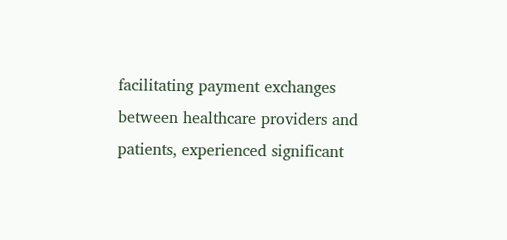facilitating payment exchanges between healthcare providers and patients, experienced significant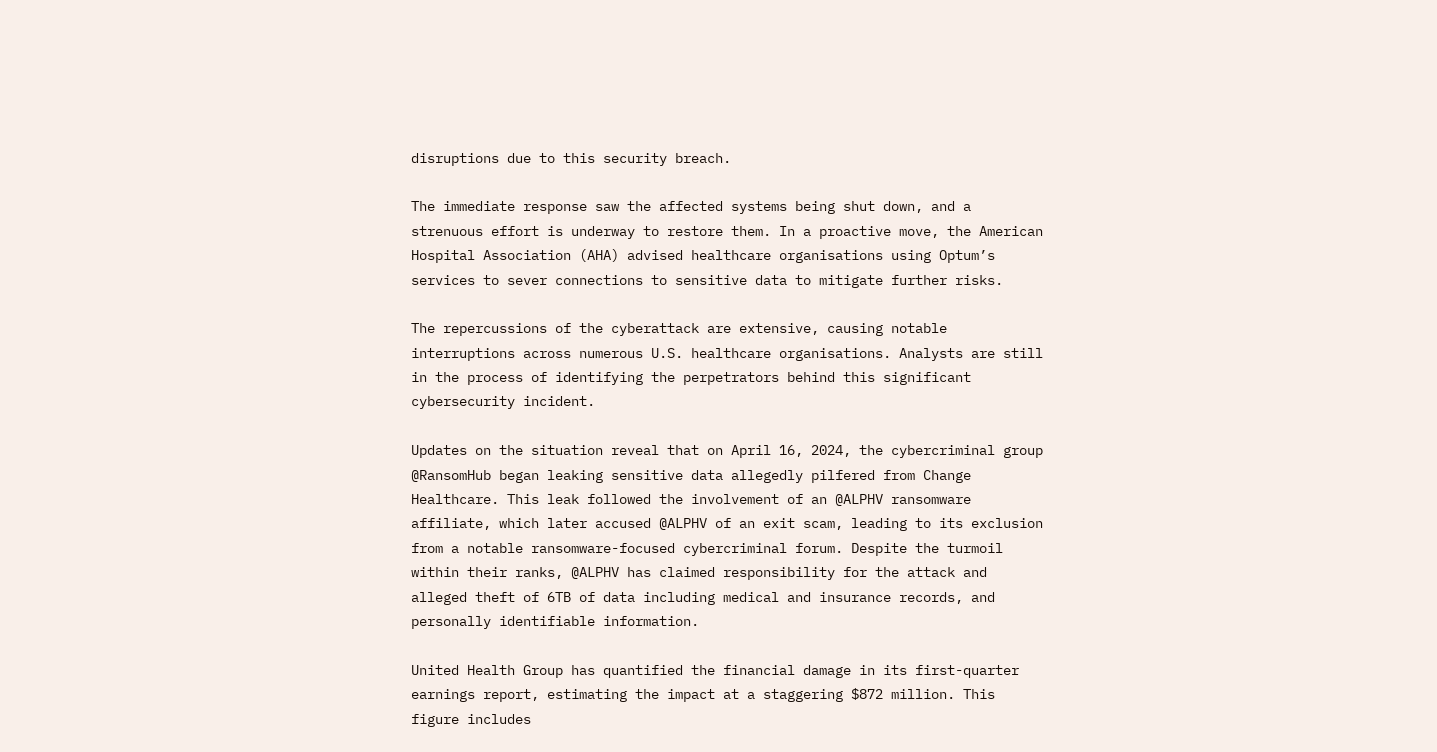disruptions due to this security breach.

The immediate response saw the affected systems being shut down, and a strenuous effort is underway to restore them. In a proactive move, the American Hospital Association (AHA) advised healthcare organisations using Optum’s services to sever connections to sensitive data to mitigate further risks.

The repercussions of the cyberattack are extensive, causing notable interruptions across numerous U.S. healthcare organisations. Analysts are still in the process of identifying the perpetrators behind this significant cybersecurity incident.

Updates on the situation reveal that on April 16, 2024, the cybercriminal group @RansomHub began leaking sensitive data allegedly pilfered from Change Healthcare. This leak followed the involvement of an @ALPHV ransomware affiliate, which later accused @ALPHV of an exit scam, leading to its exclusion from a notable ransomware-focused cybercriminal forum. Despite the turmoil within their ranks, @ALPHV has claimed responsibility for the attack and alleged theft of 6TB of data including medical and insurance records, and personally identifiable information.

United Health Group has quantified the financial damage in its first-quarter earnings report, estimating the impact at a staggering $872 million. This figure includes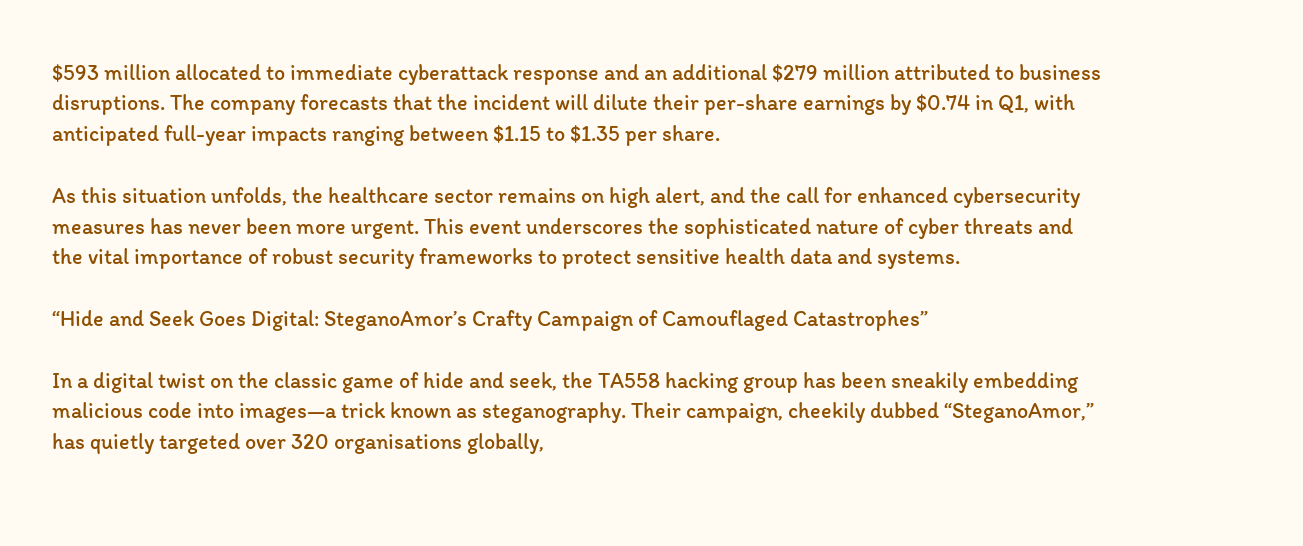$593 million allocated to immediate cyberattack response and an additional $279 million attributed to business disruptions. The company forecasts that the incident will dilute their per-share earnings by $0.74 in Q1, with anticipated full-year impacts ranging between $1.15 to $1.35 per share.

As this situation unfolds, the healthcare sector remains on high alert, and the call for enhanced cybersecurity measures has never been more urgent. This event underscores the sophisticated nature of cyber threats and the vital importance of robust security frameworks to protect sensitive health data and systems.

“Hide and Seek Goes Digital: SteganoAmor’s Crafty Campaign of Camouflaged Catastrophes”

In a digital twist on the classic game of hide and seek, the TA558 hacking group has been sneakily embedding malicious code into images—a trick known as steganography. Their campaign, cheekily dubbed “SteganoAmor,” has quietly targeted over 320 organisations globally,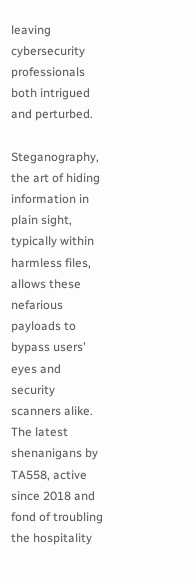leaving cybersecurity professionals both intrigued and perturbed.

Steganography, the art of hiding information in plain sight, typically within harmless files, allows these nefarious payloads to bypass users’ eyes and security scanners alike. The latest shenanigans by TA558, active since 2018 and fond of troubling the hospitality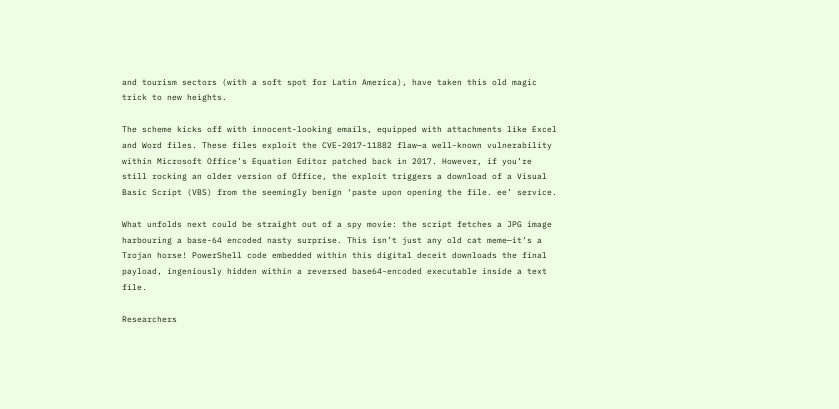and tourism sectors (with a soft spot for Latin America), have taken this old magic trick to new heights.

The scheme kicks off with innocent-looking emails, equipped with attachments like Excel and Word files. These files exploit the CVE-2017-11882 flaw—a well-known vulnerability within Microsoft Office’s Equation Editor patched back in 2017. However, if you’re still rocking an older version of Office, the exploit triggers a download of a Visual Basic Script (VBS) from the seemingly benign ‘paste upon opening the file. ee’ service.

What unfolds next could be straight out of a spy movie: the script fetches a JPG image harbouring a base-64 encoded nasty surprise. This isn’t just any old cat meme—it’s a Trojan horse! PowerShell code embedded within this digital deceit downloads the final payload, ingeniously hidden within a reversed base64-encoded executable inside a text file.

Researchers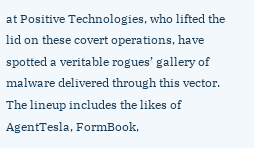at Positive Technologies, who lifted the lid on these covert operations, have spotted a veritable rogues’ gallery of malware delivered through this vector. The lineup includes the likes of AgentTesla, FormBook,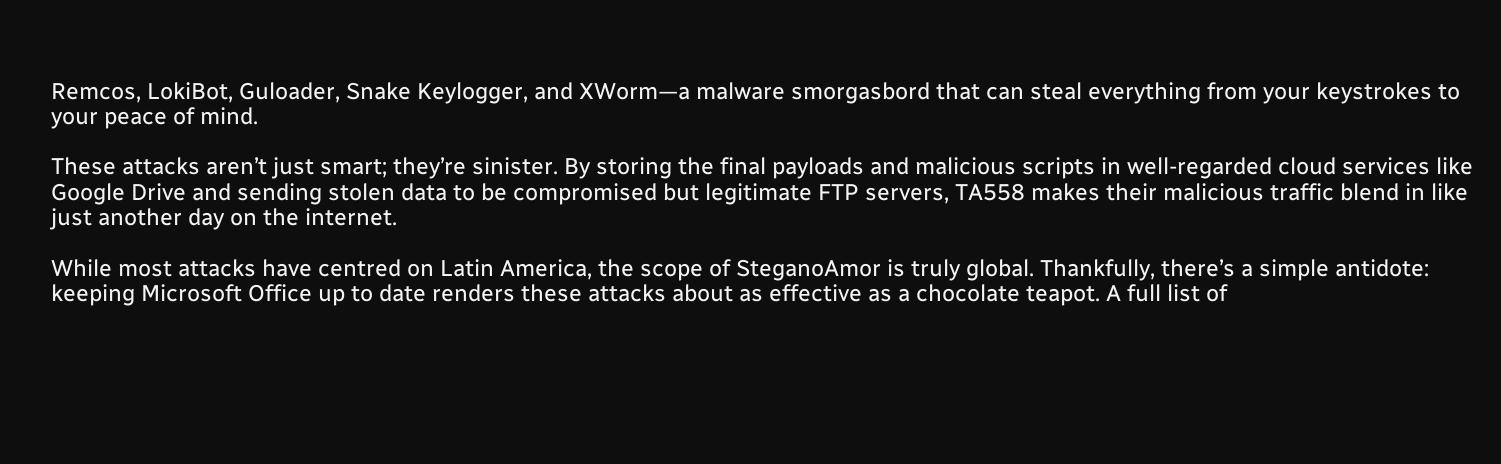Remcos, LokiBot, Guloader, Snake Keylogger, and XWorm—a malware smorgasbord that can steal everything from your keystrokes to your peace of mind.

These attacks aren’t just smart; they’re sinister. By storing the final payloads and malicious scripts in well-regarded cloud services like Google Drive and sending stolen data to be compromised but legitimate FTP servers, TA558 makes their malicious traffic blend in like just another day on the internet.

While most attacks have centred on Latin America, the scope of SteganoAmor is truly global. Thankfully, there’s a simple antidote: keeping Microsoft Office up to date renders these attacks about as effective as a chocolate teapot. A full list of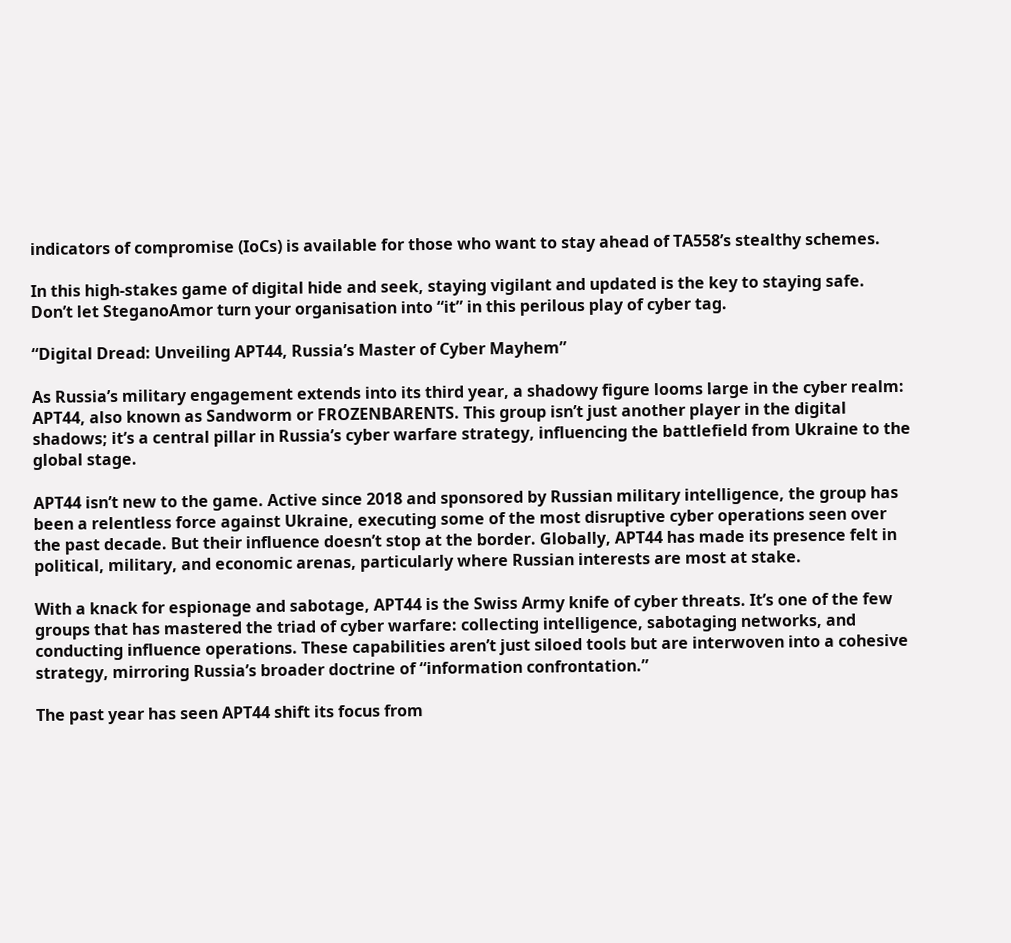indicators of compromise (IoCs) is available for those who want to stay ahead of TA558’s stealthy schemes.

In this high-stakes game of digital hide and seek, staying vigilant and updated is the key to staying safe. Don’t let SteganoAmor turn your organisation into “it” in this perilous play of cyber tag.

“Digital Dread: Unveiling APT44, Russia’s Master of Cyber Mayhem”

As Russia’s military engagement extends into its third year, a shadowy figure looms large in the cyber realm: APT44, also known as Sandworm or FROZENBARENTS. This group isn’t just another player in the digital shadows; it’s a central pillar in Russia’s cyber warfare strategy, influencing the battlefield from Ukraine to the global stage.

APT44 isn’t new to the game. Active since 2018 and sponsored by Russian military intelligence, the group has been a relentless force against Ukraine, executing some of the most disruptive cyber operations seen over the past decade. But their influence doesn’t stop at the border. Globally, APT44 has made its presence felt in political, military, and economic arenas, particularly where Russian interests are most at stake.

With a knack for espionage and sabotage, APT44 is the Swiss Army knife of cyber threats. It’s one of the few groups that has mastered the triad of cyber warfare: collecting intelligence, sabotaging networks, and conducting influence operations. These capabilities aren’t just siloed tools but are interwoven into a cohesive strategy, mirroring Russia’s broader doctrine of “information confrontation.”

The past year has seen APT44 shift its focus from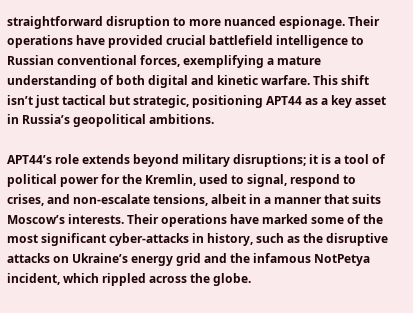straightforward disruption to more nuanced espionage. Their operations have provided crucial battlefield intelligence to Russian conventional forces, exemplifying a mature understanding of both digital and kinetic warfare. This shift isn’t just tactical but strategic, positioning APT44 as a key asset in Russia’s geopolitical ambitions.

APT44’s role extends beyond military disruptions; it is a tool of political power for the Kremlin, used to signal, respond to crises, and non-escalate tensions, albeit in a manner that suits Moscow’s interests. Their operations have marked some of the most significant cyber-attacks in history, such as the disruptive attacks on Ukraine’s energy grid and the infamous NotPetya incident, which rippled across the globe.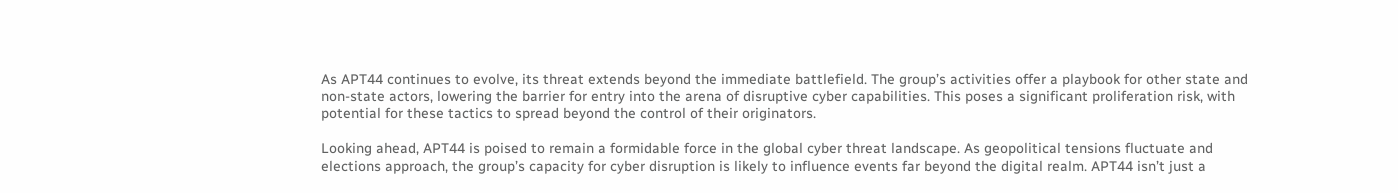As APT44 continues to evolve, its threat extends beyond the immediate battlefield. The group’s activities offer a playbook for other state and non-state actors, lowering the barrier for entry into the arena of disruptive cyber capabilities. This poses a significant proliferation risk, with potential for these tactics to spread beyond the control of their originators.

Looking ahead, APT44 is poised to remain a formidable force in the global cyber threat landscape. As geopolitical tensions fluctuate and elections approach, the group’s capacity for cyber disruption is likely to influence events far beyond the digital realm. APT44 isn’t just a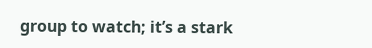group to watch; it’s a stark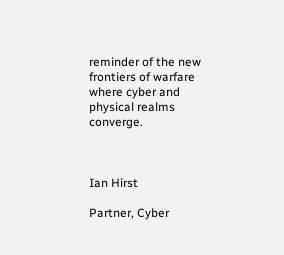reminder of the new frontiers of warfare where cyber and physical realms converge.



Ian Hirst

Partner, Cyber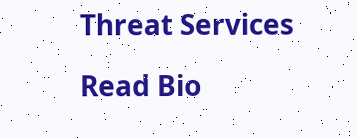Threat Services

Read Bio